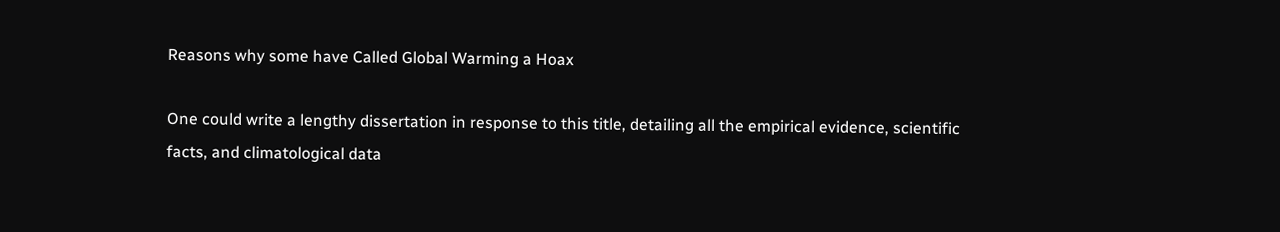Reasons why some have Called Global Warming a Hoax

One could write a lengthy dissertation in response to this title, detailing all the empirical evidence, scientific facts, and climatological data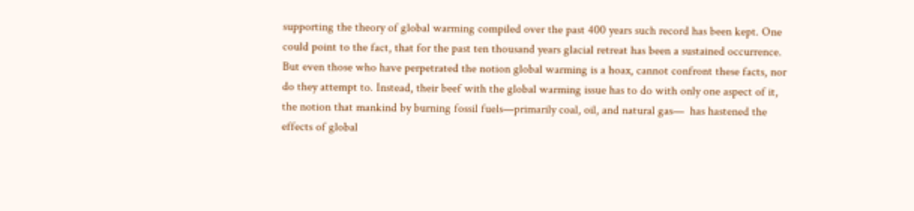supporting the theory of global warming compiled over the past 400 years such record has been kept. One could point to the fact, that for the past ten thousand years glacial retreat has been a sustained occurrence. But even those who have perpetrated the notion global warming is a hoax, cannot confront these facts, nor do they attempt to. Instead, their beef with the global warming issue has to do with only one aspect of it, the notion that mankind by burning fossil fuels—primarily coal, oil, and natural gas—  has hastened the effects of global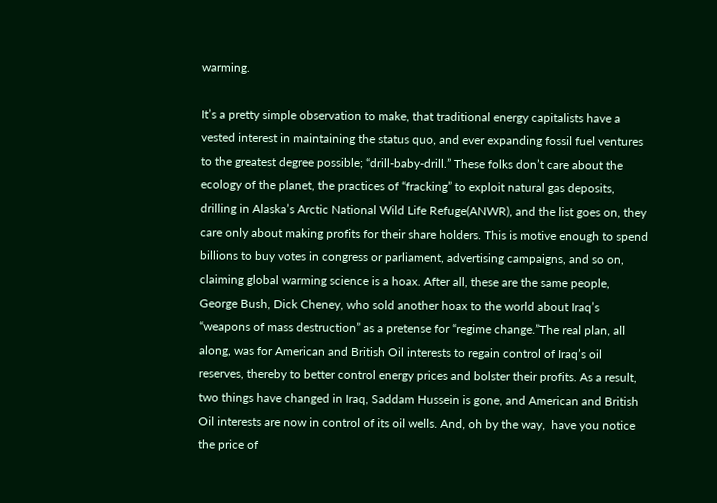warming.

It’s a pretty simple observation to make, that traditional energy capitalists have a vested interest in maintaining the status quo, and ever expanding fossil fuel ventures to the greatest degree possible; “drill-baby-drill.” These folks don’t care about the ecology of the planet, the practices of “fracking” to exploit natural gas deposits, drilling in Alaska’s Arctic National Wild Life Refuge(ANWR), and the list goes on, they care only about making profits for their share holders. This is motive enough to spend billions to buy votes in congress or parliament, advertising campaigns, and so on, claiming global warming science is a hoax. After all, these are the same people, George Bush, Dick Cheney, who sold another hoax to the world about Iraq’s “weapons of mass destruction” as a pretense for “regime change.”The real plan, all along, was for American and British Oil interests to regain control of Iraq’s oil reserves, thereby to better control energy prices and bolster their profits. As a result, two things have changed in Iraq, Saddam Hussein is gone, and American and British Oil interests are now in control of its oil wells. And, oh by the way,  have you notice the price of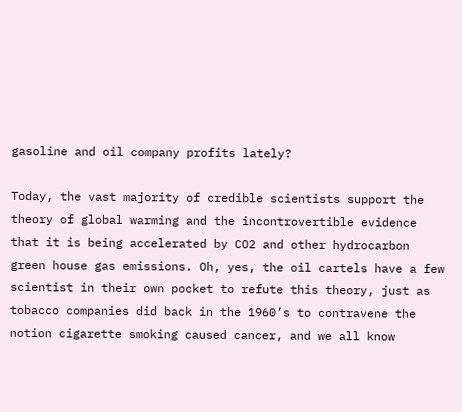gasoline and oil company profits lately?

Today, the vast majority of credible scientists support the theory of global warming and the incontrovertible evidence that it is being accelerated by CO2 and other hydrocarbon green house gas emissions. Oh, yes, the oil cartels have a few scientist in their own pocket to refute this theory, just as tobacco companies did back in the 1960’s to contravene the notion cigarette smoking caused cancer, and we all know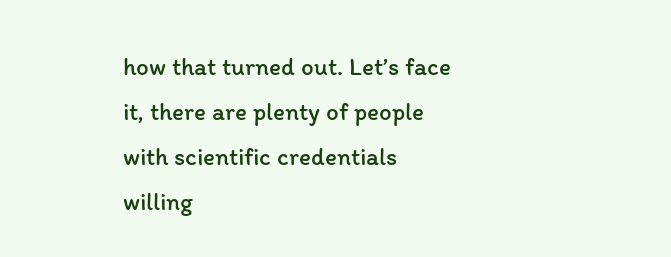how that turned out. Let’s face it, there are plenty of people with scientific credentials willing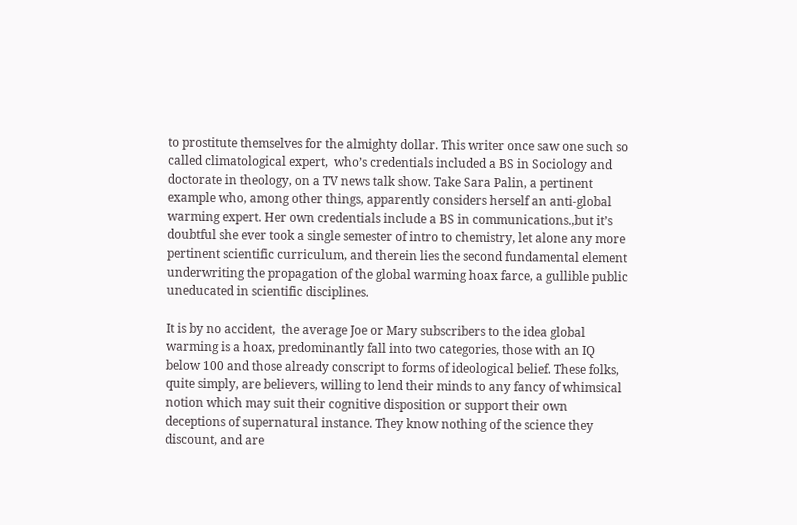to prostitute themselves for the almighty dollar. This writer once saw one such so called climatological expert,  who’s credentials included a BS in Sociology and doctorate in theology, on a TV news talk show. Take Sara Palin, a pertinent example who, among other things, apparently considers herself an anti-global warming expert. Her own credentials include a BS in communications.,but it’s doubtful she ever took a single semester of intro to chemistry, let alone any more pertinent scientific curriculum, and therein lies the second fundamental element underwriting the propagation of the global warming hoax farce, a gullible public uneducated in scientific disciplines.

It is by no accident,  the average Joe or Mary subscribers to the idea global warming is a hoax, predominantly fall into two categories, those with an IQ below 100 and those already conscript to forms of ideological belief. These folks, quite simply, are believers, willing to lend their minds to any fancy of whimsical notion which may suit their cognitive disposition or support their own deceptions of supernatural instance. They know nothing of the science they discount, and are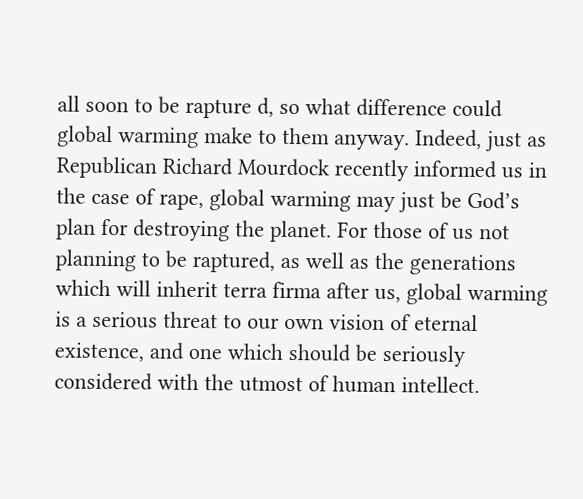all soon to be rapture d, so what difference could global warming make to them anyway. Indeed, just as  Republican Richard Mourdock recently informed us in the case of rape, global warming may just be God’s plan for destroying the planet. For those of us not planning to be raptured, as well as the generations  which will inherit terra firma after us, global warming is a serious threat to our own vision of eternal existence, and one which should be seriously considered with the utmost of human intellect.